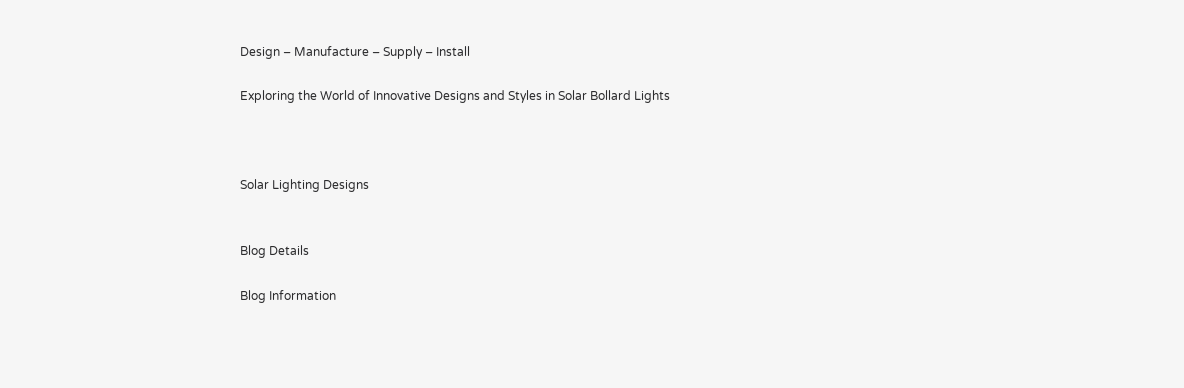Design – Manufacture – Supply – Install

Exploring the World of Innovative Designs and Styles in Solar Bollard Lights



Solar Lighting Designs


Blog Details

Blog Information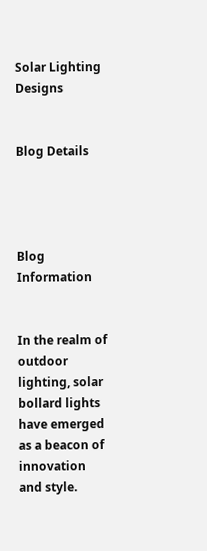Solar Lighting Designs


Blog Details




Blog Information


In the realm of outdoor lighting, solar bollard lights have emerged as a beacon of innovation and style.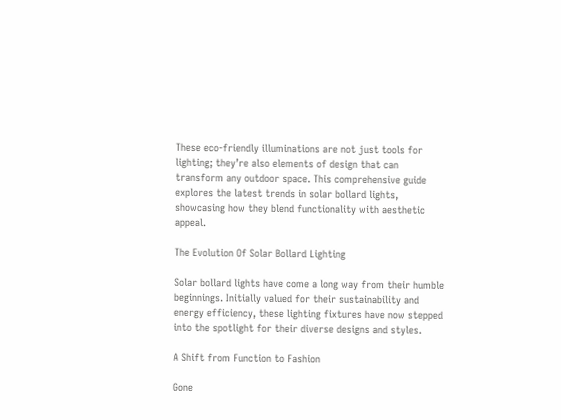These eco-friendly illuminations are not just tools for lighting; they’re also elements of design that can transform any outdoor space. This comprehensive guide explores the latest trends in solar bollard lights, showcasing how they blend functionality with aesthetic appeal.

The Evolution Of Solar Bollard Lighting

Solar bollard lights have come a long way from their humble beginnings. Initially valued for their sustainability and energy efficiency, these lighting fixtures have now stepped into the spotlight for their diverse designs and styles.

A Shift from Function to Fashion

Gone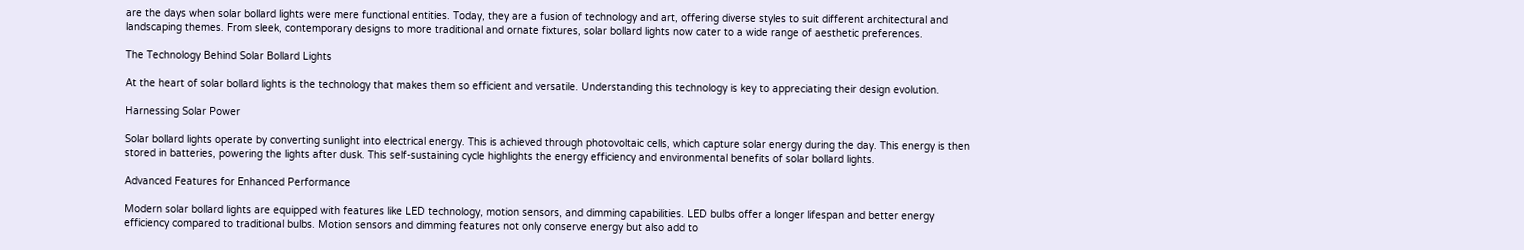are the days when solar bollard lights were mere functional entities. Today, they are a fusion of technology and art, offering diverse styles to suit different architectural and landscaping themes. From sleek, contemporary designs to more traditional and ornate fixtures, solar bollard lights now cater to a wide range of aesthetic preferences.

The Technology Behind Solar Bollard Lights

At the heart of solar bollard lights is the technology that makes them so efficient and versatile. Understanding this technology is key to appreciating their design evolution.

Harnessing Solar Power

Solar bollard lights operate by converting sunlight into electrical energy. This is achieved through photovoltaic cells, which capture solar energy during the day. This energy is then stored in batteries, powering the lights after dusk. This self-sustaining cycle highlights the energy efficiency and environmental benefits of solar bollard lights.

Advanced Features for Enhanced Performance

Modern solar bollard lights are equipped with features like LED technology, motion sensors, and dimming capabilities. LED bulbs offer a longer lifespan and better energy efficiency compared to traditional bulbs. Motion sensors and dimming features not only conserve energy but also add to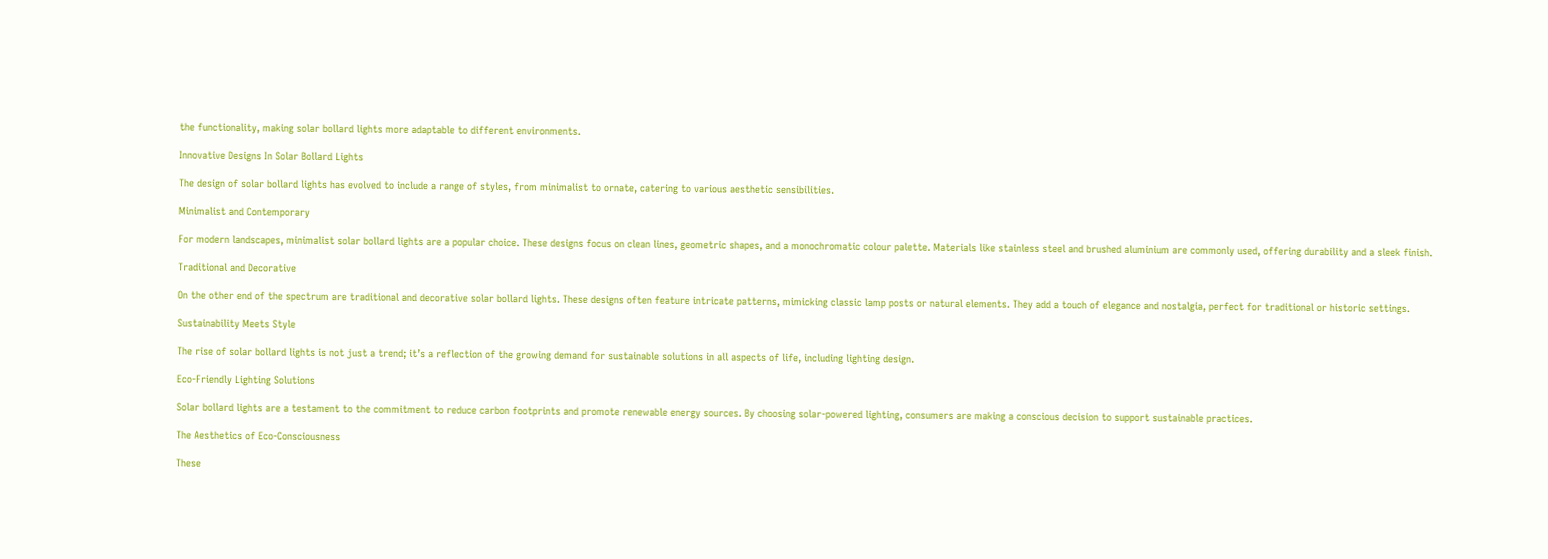the functionality, making solar bollard lights more adaptable to different environments.

Innovative Designs In Solar Bollard Lights

The design of solar bollard lights has evolved to include a range of styles, from minimalist to ornate, catering to various aesthetic sensibilities.

Minimalist and Contemporary

For modern landscapes, minimalist solar bollard lights are a popular choice. These designs focus on clean lines, geometric shapes, and a monochromatic colour palette. Materials like stainless steel and brushed aluminium are commonly used, offering durability and a sleek finish.

Traditional and Decorative

On the other end of the spectrum are traditional and decorative solar bollard lights. These designs often feature intricate patterns, mimicking classic lamp posts or natural elements. They add a touch of elegance and nostalgia, perfect for traditional or historic settings.

Sustainability Meets Style

The rise of solar bollard lights is not just a trend; it’s a reflection of the growing demand for sustainable solutions in all aspects of life, including lighting design.

Eco-Friendly Lighting Solutions

Solar bollard lights are a testament to the commitment to reduce carbon footprints and promote renewable energy sources. By choosing solar-powered lighting, consumers are making a conscious decision to support sustainable practices.

The Aesthetics of Eco-Consciousness

These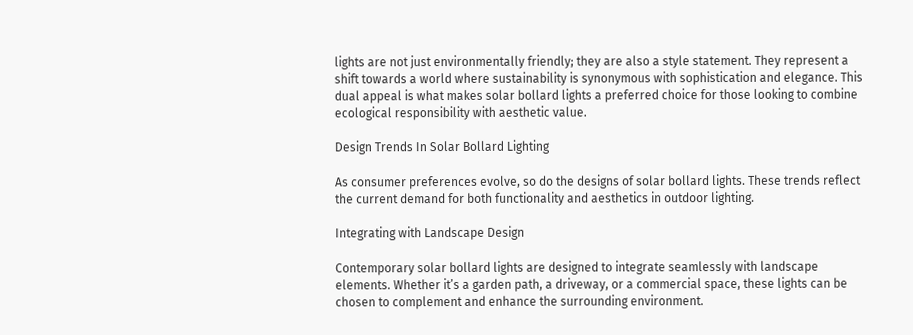lights are not just environmentally friendly; they are also a style statement. They represent a shift towards a world where sustainability is synonymous with sophistication and elegance. This dual appeal is what makes solar bollard lights a preferred choice for those looking to combine ecological responsibility with aesthetic value.

Design Trends In Solar Bollard Lighting

As consumer preferences evolve, so do the designs of solar bollard lights. These trends reflect the current demand for both functionality and aesthetics in outdoor lighting.

Integrating with Landscape Design

Contemporary solar bollard lights are designed to integrate seamlessly with landscape elements. Whether it’s a garden path, a driveway, or a commercial space, these lights can be chosen to complement and enhance the surrounding environment.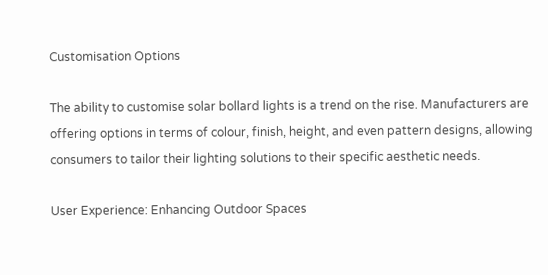Customisation Options

The ability to customise solar bollard lights is a trend on the rise. Manufacturers are offering options in terms of colour, finish, height, and even pattern designs, allowing consumers to tailor their lighting solutions to their specific aesthetic needs.

User Experience: Enhancing Outdoor Spaces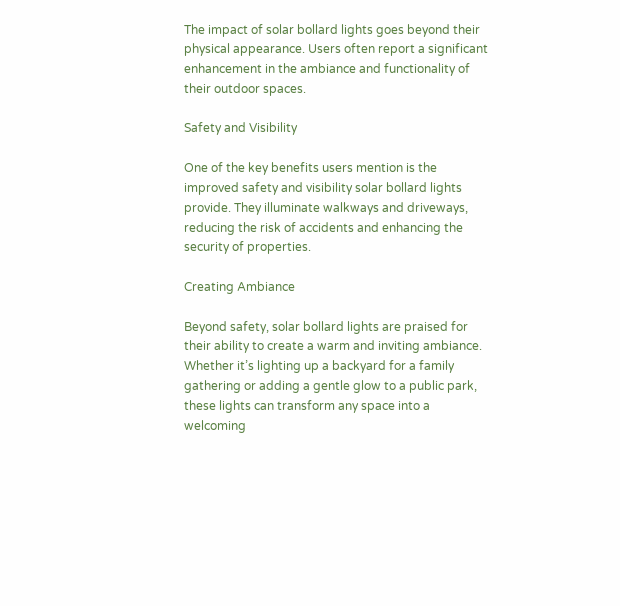The impact of solar bollard lights goes beyond their physical appearance. Users often report a significant enhancement in the ambiance and functionality of their outdoor spaces.

Safety and Visibility

One of the key benefits users mention is the improved safety and visibility solar bollard lights provide. They illuminate walkways and driveways, reducing the risk of accidents and enhancing the security of properties.

Creating Ambiance

Beyond safety, solar bollard lights are praised for their ability to create a warm and inviting ambiance. Whether it’s lighting up a backyard for a family gathering or adding a gentle glow to a public park, these lights can transform any space into a welcoming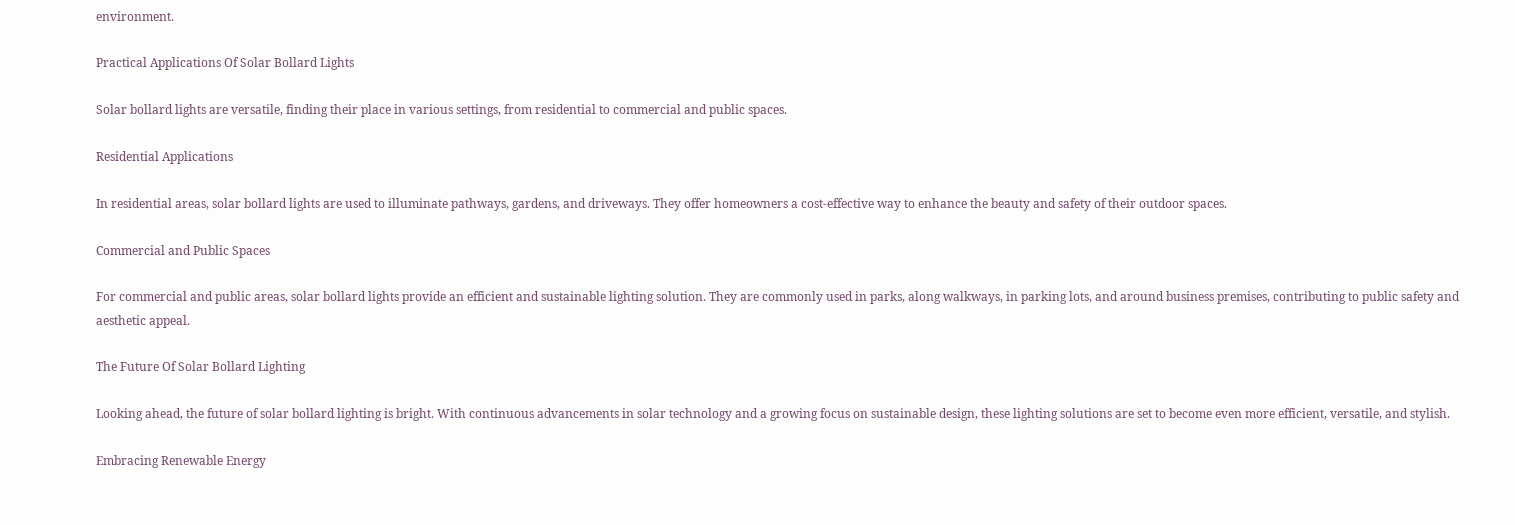environment.

Practical Applications Of Solar Bollard Lights

Solar bollard lights are versatile, finding their place in various settings, from residential to commercial and public spaces.

Residential Applications

In residential areas, solar bollard lights are used to illuminate pathways, gardens, and driveways. They offer homeowners a cost-effective way to enhance the beauty and safety of their outdoor spaces.

Commercial and Public Spaces

For commercial and public areas, solar bollard lights provide an efficient and sustainable lighting solution. They are commonly used in parks, along walkways, in parking lots, and around business premises, contributing to public safety and aesthetic appeal.

The Future Of Solar Bollard Lighting

Looking ahead, the future of solar bollard lighting is bright. With continuous advancements in solar technology and a growing focus on sustainable design, these lighting solutions are set to become even more efficient, versatile, and stylish.

Embracing Renewable Energy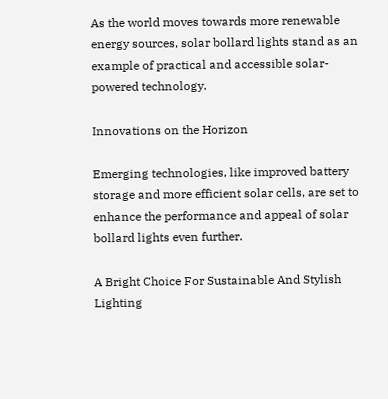As the world moves towards more renewable energy sources, solar bollard lights stand as an example of practical and accessible solar-powered technology.

Innovations on the Horizon

Emerging technologies, like improved battery storage and more efficient solar cells, are set to enhance the performance and appeal of solar bollard lights even further.

A Bright Choice For Sustainable And Stylish Lighting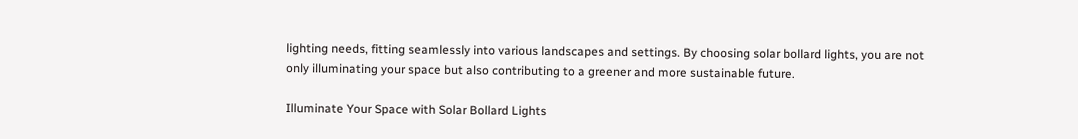lighting needs, fitting seamlessly into various landscapes and settings. By choosing solar bollard lights, you are not only illuminating your space but also contributing to a greener and more sustainable future.

Illuminate Your Space with Solar Bollard Lights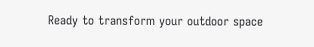Ready to transform your outdoor space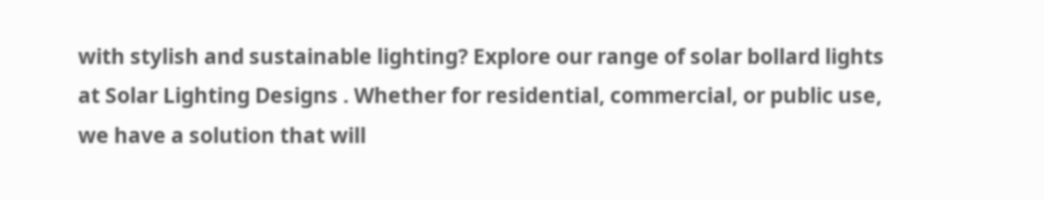with stylish and sustainable lighting? Explore our range of solar bollard lights at Solar Lighting Designs . Whether for residential, commercial, or public use, we have a solution that will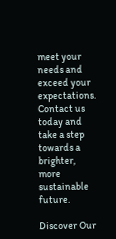meet your needs and exceed your expectations. Contact us today and take a step towards a brighter, more sustainable future.

Discover Our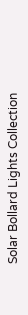Solar Bollard Lights Collection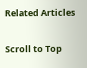Related Articles

Scroll to Top